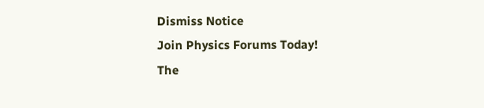Dismiss Notice
Join Physics Forums Today!
The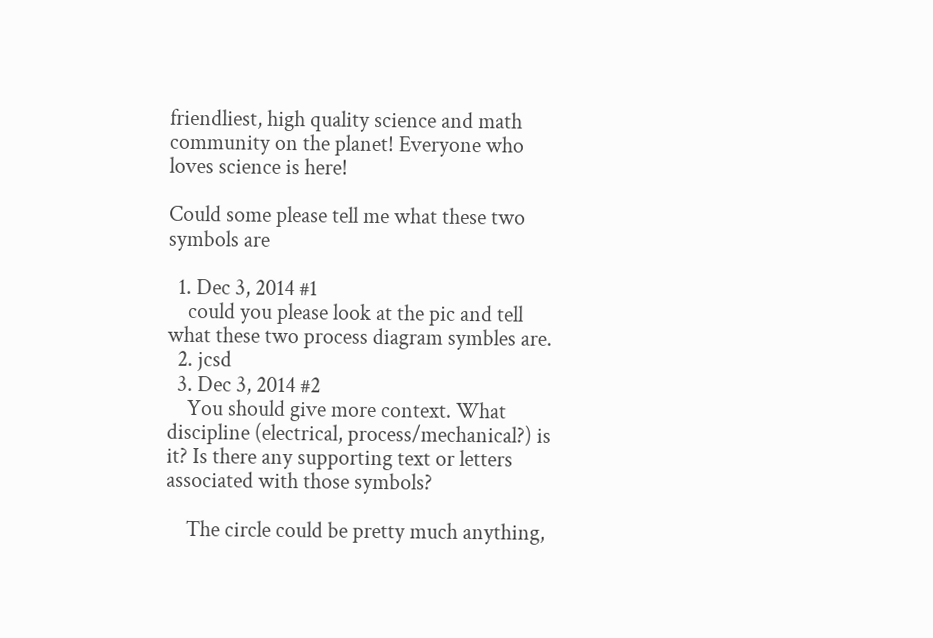friendliest, high quality science and math community on the planet! Everyone who loves science is here!

Could some please tell me what these two symbols are

  1. Dec 3, 2014 #1
    could you please look at the pic and tell what these two process diagram symbles are.
  2. jcsd
  3. Dec 3, 2014 #2
    You should give more context. What discipline (electrical, process/mechanical?) is it? Is there any supporting text or letters associated with those symbols?

    The circle could be pretty much anything,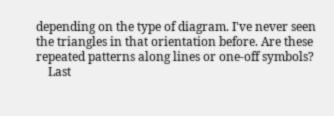depending on the type of diagram. I've never seen the triangles in that orientation before. Are these repeated patterns along lines or one-off symbols?
    Last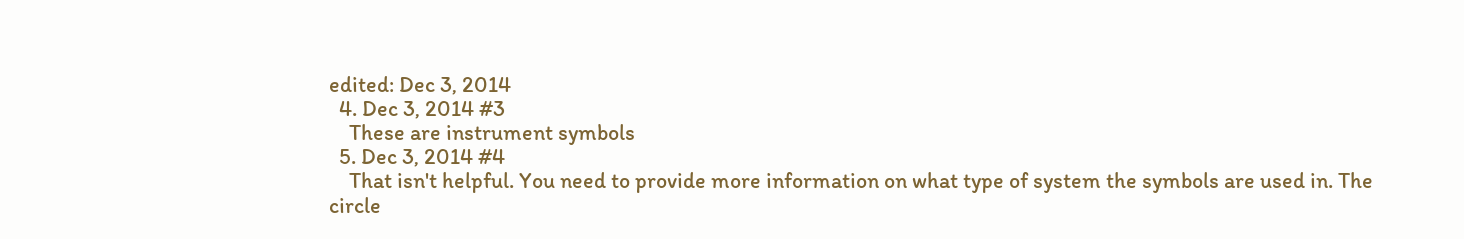edited: Dec 3, 2014
  4. Dec 3, 2014 #3
    These are instrument symbols
  5. Dec 3, 2014 #4
    That isn't helpful. You need to provide more information on what type of system the symbols are used in. The circle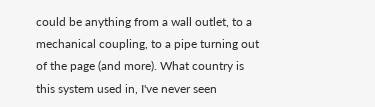could be anything from a wall outlet, to a mechanical coupling, to a pipe turning out of the page (and more). What country is this system used in, I've never seen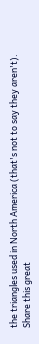the triangles used in North America (that's not to say they aren't).
Share this great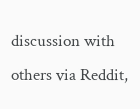discussion with others via Reddit,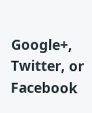Google+, Twitter, or Facebook